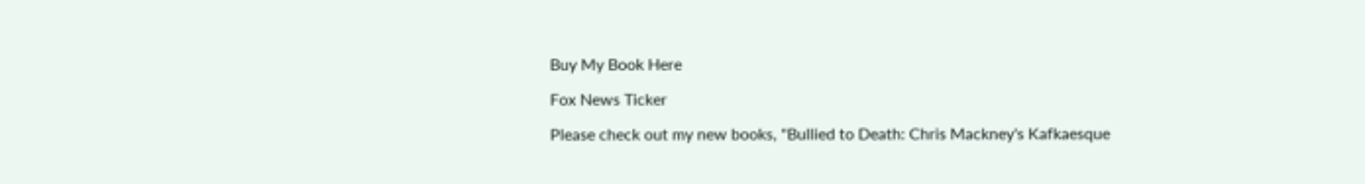Buy My Book Here

Fox News Ticker

Please check out my new books, "Bullied to Death: Chris Mackney's Kafkaesque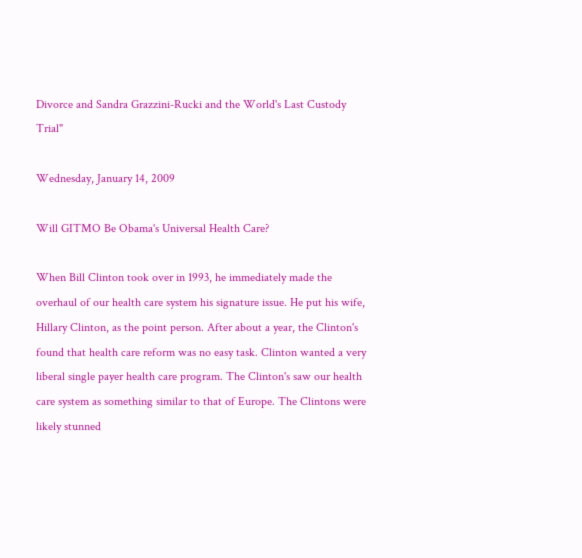Divorce and Sandra Grazzini-Rucki and the World's Last Custody Trial"

Wednesday, January 14, 2009

Will GITMO Be Obama's Universal Health Care?

When Bill Clinton took over in 1993, he immediately made the overhaul of our health care system his signature issue. He put his wife, Hillary Clinton, as the point person. After about a year, the Clinton's found that health care reform was no easy task. Clinton wanted a very liberal single payer health care program. The Clinton's saw our health care system as something similar to that of Europe. The Clintons were likely stunned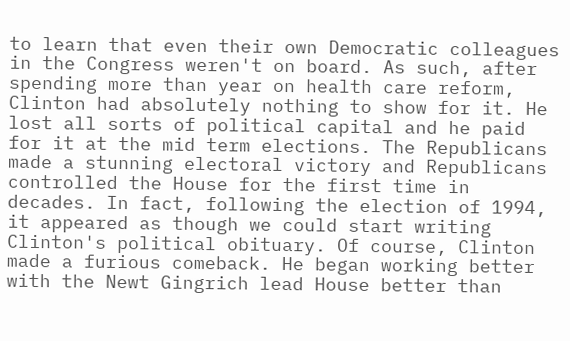to learn that even their own Democratic colleagues in the Congress weren't on board. As such, after spending more than year on health care reform, Clinton had absolutely nothing to show for it. He lost all sorts of political capital and he paid for it at the mid term elections. The Republicans made a stunning electoral victory and Republicans controlled the House for the first time in decades. In fact, following the election of 1994, it appeared as though we could start writing Clinton's political obituary. Of course, Clinton made a furious comeback. He began working better with the Newt Gingrich lead House better than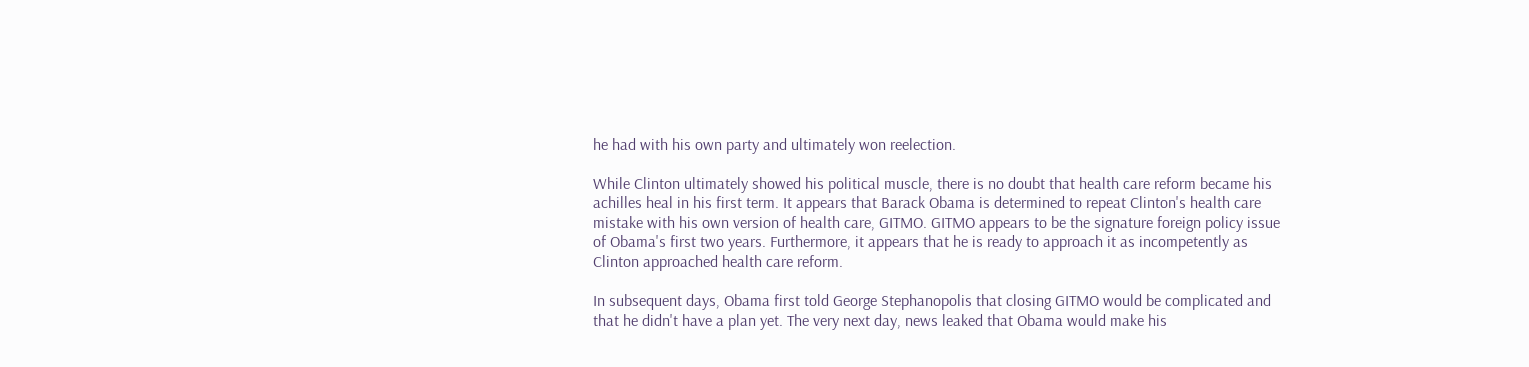he had with his own party and ultimately won reelection.

While Clinton ultimately showed his political muscle, there is no doubt that health care reform became his achilles heal in his first term. It appears that Barack Obama is determined to repeat Clinton's health care mistake with his own version of health care, GITMO. GITMO appears to be the signature foreign policy issue of Obama's first two years. Furthermore, it appears that he is ready to approach it as incompetently as Clinton approached health care reform.

In subsequent days, Obama first told George Stephanopolis that closing GITMO would be complicated and that he didn't have a plan yet. The very next day, news leaked that Obama would make his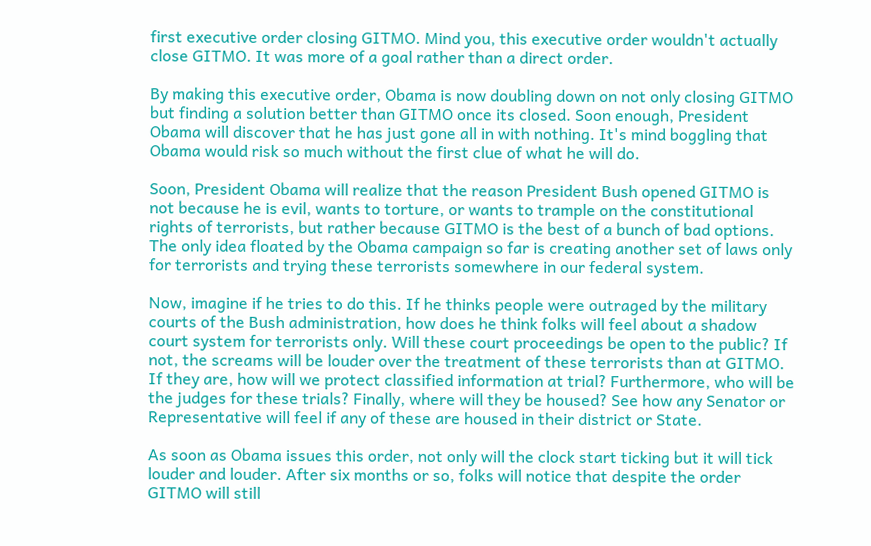first executive order closing GITMO. Mind you, this executive order wouldn't actually close GITMO. It was more of a goal rather than a direct order.

By making this executive order, Obama is now doubling down on not only closing GITMO but finding a solution better than GITMO once its closed. Soon enough, President Obama will discover that he has just gone all in with nothing. It's mind boggling that Obama would risk so much without the first clue of what he will do.

Soon, President Obama will realize that the reason President Bush opened GITMO is not because he is evil, wants to torture, or wants to trample on the constitutional rights of terrorists, but rather because GITMO is the best of a bunch of bad options. The only idea floated by the Obama campaign so far is creating another set of laws only for terrorists and trying these terrorists somewhere in our federal system.

Now, imagine if he tries to do this. If he thinks people were outraged by the military courts of the Bush administration, how does he think folks will feel about a shadow court system for terrorists only. Will these court proceedings be open to the public? If not, the screams will be louder over the treatment of these terrorists than at GITMO. If they are, how will we protect classified information at trial? Furthermore, who will be the judges for these trials? Finally, where will they be housed? See how any Senator or Representative will feel if any of these are housed in their district or State.

As soon as Obama issues this order, not only will the clock start ticking but it will tick louder and louder. After six months or so, folks will notice that despite the order GITMO will still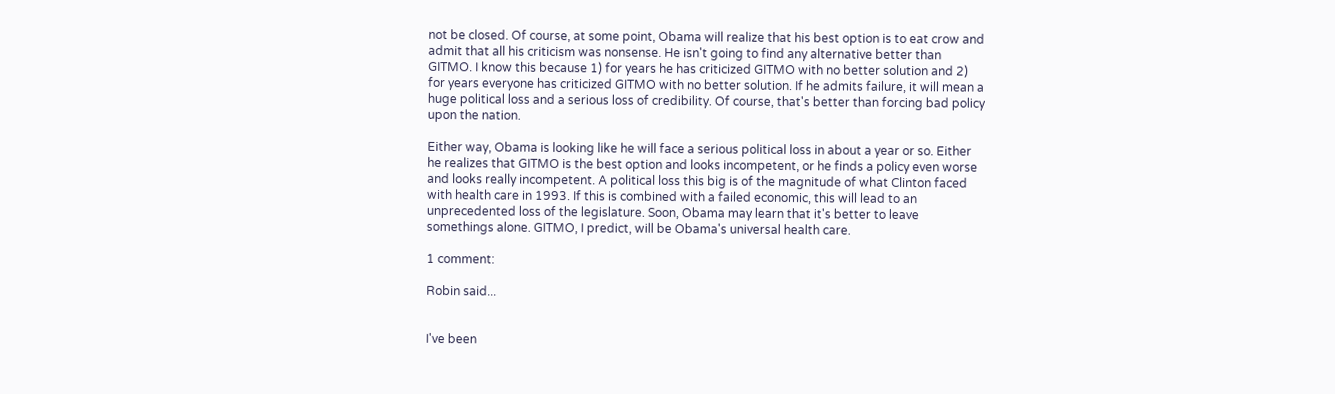not be closed. Of course, at some point, Obama will realize that his best option is to eat crow and admit that all his criticism was nonsense. He isn't going to find any alternative better than GITMO. I know this because 1) for years he has criticized GITMO with no better solution and 2) for years everyone has criticized GITMO with no better solution. If he admits failure, it will mean a huge political loss and a serious loss of credibility. Of course, that's better than forcing bad policy upon the nation.

Either way, Obama is looking like he will face a serious political loss in about a year or so. Either he realizes that GITMO is the best option and looks incompetent, or he finds a policy even worse and looks really incompetent. A political loss this big is of the magnitude of what Clinton faced with health care in 1993. If this is combined with a failed economic, this will lead to an unprecedented loss of the legislature. Soon, Obama may learn that it's better to leave somethings alone. GITMO, I predict, will be Obama's universal health care.

1 comment:

Robin said...


I've been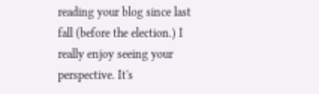reading your blog since last fall (before the election.) I really enjoy seeing your perspective. It's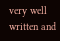very well written and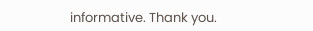informative. Thank you.